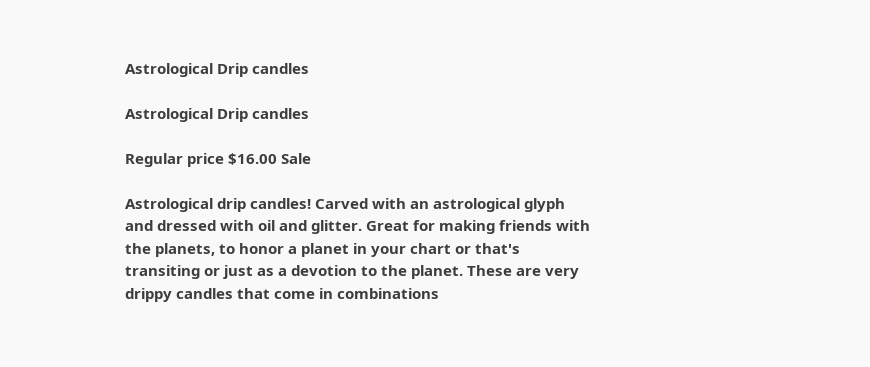Astrological Drip candles

Astrological Drip candles

Regular price $16.00 Sale

Astrological drip candles! Carved with an astrological glyph and dressed with oil and glitter. Great for making friends with the planets, to honor a planet in your chart or that's transiting or just as a devotion to the planet. These are very drippy candles that come in combinations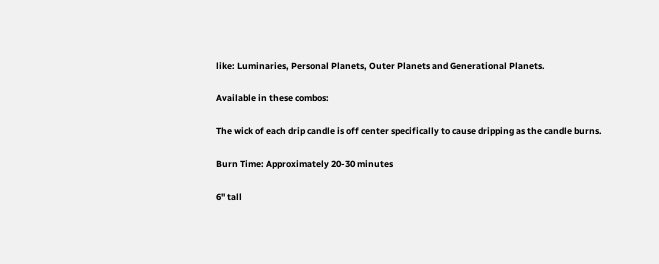like: Luminaries, Personal Planets, Outer Planets and Generational Planets.

Available in these combos:

The wick of each drip candle is off center specifically to cause dripping as the candle burns.

Burn Time: Approximately 20-30 minutes

6" tall